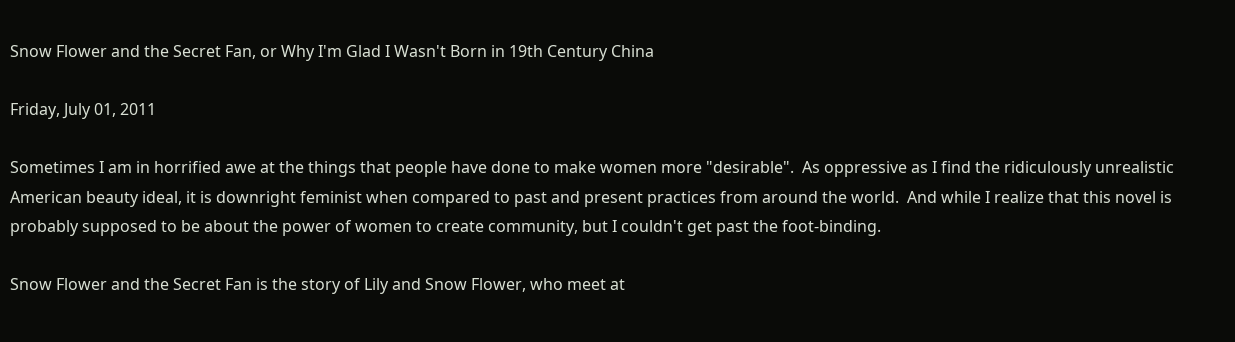Snow Flower and the Secret Fan, or Why I'm Glad I Wasn't Born in 19th Century China

Friday, July 01, 2011

Sometimes I am in horrified awe at the things that people have done to make women more "desirable".  As oppressive as I find the ridiculously unrealistic American beauty ideal, it is downright feminist when compared to past and present practices from around the world.  And while I realize that this novel is probably supposed to be about the power of women to create community, but I couldn't get past the foot-binding.

Snow Flower and the Secret Fan is the story of Lily and Snow Flower, who meet at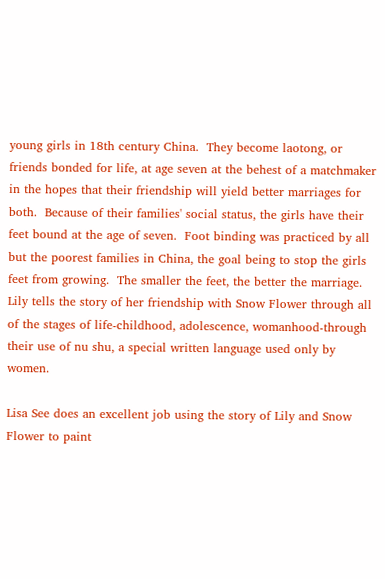young girls in 18th century China.  They become laotong, or friends bonded for life, at age seven at the behest of a matchmaker in the hopes that their friendship will yield better marriages for both.  Because of their families' social status, the girls have their feet bound at the age of seven.  Foot binding was practiced by all but the poorest families in China, the goal being to stop the girls feet from growing.  The smaller the feet, the better the marriage.  Lily tells the story of her friendship with Snow Flower through all of the stages of life-childhood, adolescence, womanhood-through their use of nu shu, a special written language used only by women.

Lisa See does an excellent job using the story of Lily and Snow Flower to paint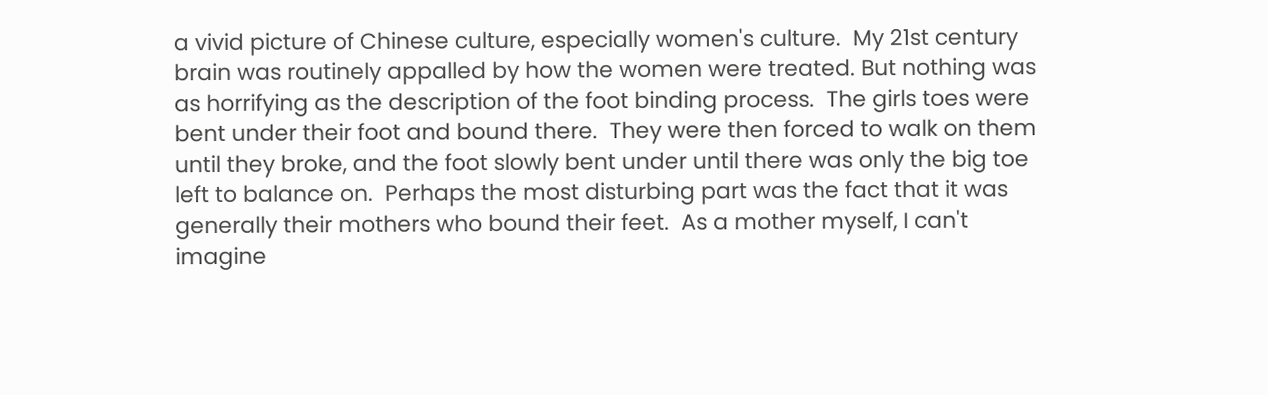a vivid picture of Chinese culture, especially women's culture.  My 21st century brain was routinely appalled by how the women were treated. But nothing was as horrifying as the description of the foot binding process.  The girls toes were bent under their foot and bound there.  They were then forced to walk on them until they broke, and the foot slowly bent under until there was only the big toe left to balance on.  Perhaps the most disturbing part was the fact that it was generally their mothers who bound their feet.  As a mother myself, I can't imagine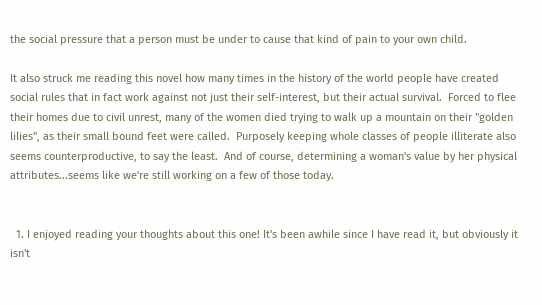the social pressure that a person must be under to cause that kind of pain to your own child.

It also struck me reading this novel how many times in the history of the world people have created social rules that in fact work against not just their self-interest, but their actual survival.  Forced to flee their homes due to civil unrest, many of the women died trying to walk up a mountain on their "golden lilies", as their small bound feet were called.  Purposely keeping whole classes of people illiterate also seems counterproductive, to say the least.  And of course, determining a woman's value by her physical attributes...seems like we're still working on a few of those today.


  1. I enjoyed reading your thoughts about this one! It's been awhile since I have read it, but obviously it isn't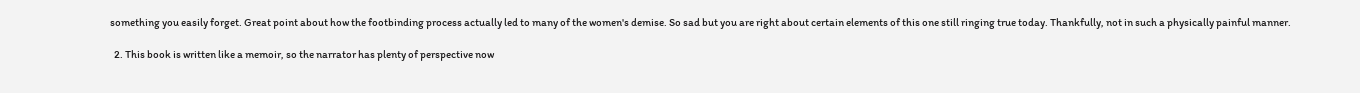something you easily forget. Great point about how the footbinding process actually led to many of the women's demise. So sad but you are right about certain elements of this one still ringing true today. Thankfully, not in such a physically painful manner.

  2. This book is written like a memoir, so the narrator has plenty of perspective now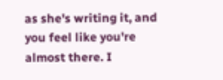as she's writing it, and you feel like you're almost there. I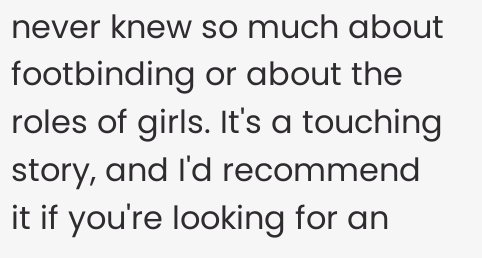never knew so much about footbinding or about the roles of girls. It's a touching story, and I'd recommend it if you're looking for an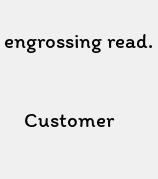engrossing read.

    Customer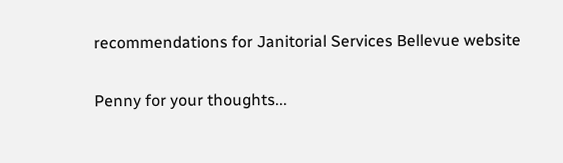recommendations for Janitorial Services Bellevue website


Penny for your thoughts...